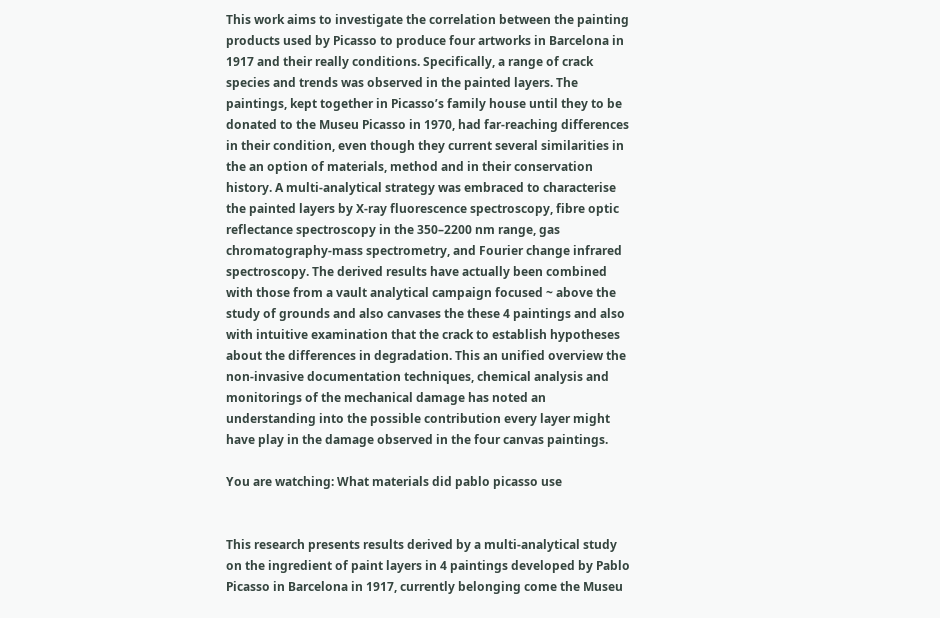This work aims to investigate the correlation between the painting products used by Picasso to produce four artworks in Barcelona in 1917 and their really conditions. Specifically, a range of crack species and trends was observed in the painted layers. The paintings, kept together in Picasso’s family house until they to be donated to the Museu Picasso in 1970, had far-reaching differences in their condition, even though they current several similarities in the an option of materials, method and in their conservation history. A multi-analytical strategy was embraced to characterise the painted layers by X-ray fluorescence spectroscopy, fibre optic reflectance spectroscopy in the 350–2200 nm range, gas chromatography-mass spectrometry, and Fourier change infrared spectroscopy. The derived results have actually been combined with those from a vault analytical campaign focused ~ above the study of grounds and also canvases the these 4 paintings and also with intuitive examination that the crack to establish hypotheses about the differences in degradation. This an unified overview the non-invasive documentation techniques, chemical analysis and monitorings of the mechanical damage has noted an understanding into the possible contribution every layer might have play in the damage observed in the four canvas paintings.

You are watching: What materials did pablo picasso use


This research presents results derived by a multi-analytical study on the ingredient of paint layers in 4 paintings developed by Pablo Picasso in Barcelona in 1917, currently belonging come the Museu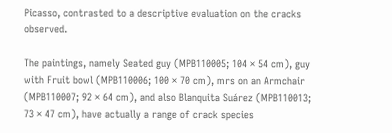Picasso, contrasted to a descriptive evaluation on the cracks observed.

The paintings, namely Seated guy (MPB110005; 104 × 54 cm), guy with Fruit bowl (MPB110006; 100 × 70 cm), mrs on an Armchair (MPB110007; 92 × 64 cm), and also Blanquita Suárez (MPB110013; 73 × 47 cm), have actually a range of crack species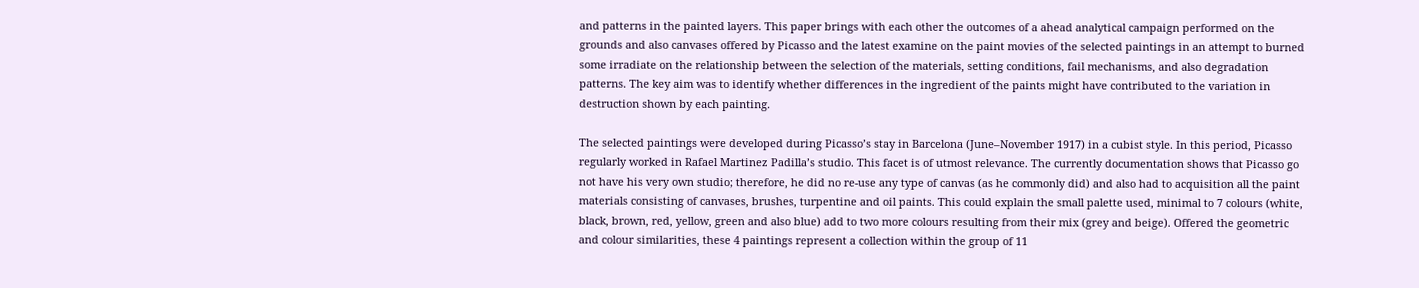and patterns in the painted layers. This paper brings with each other the outcomes of a ahead analytical campaign performed on the grounds and also canvases offered by Picasso and the latest examine on the paint movies of the selected paintings in an attempt to burned some irradiate on the relationship between the selection of the materials, setting conditions, fail mechanisms, and also degradation patterns. The key aim was to identify whether differences in the ingredient of the paints might have contributed to the variation in destruction shown by each painting.

The selected paintings were developed during Picasso’s stay in Barcelona (June–November 1917) in a cubist style. In this period, Picasso regularly worked in Rafael Martinez Padilla’s studio. This facet is of utmost relevance. The currently documentation shows that Picasso go not have his very own studio; therefore, he did no re-use any type of canvas (as he commonly did) and also had to acquisition all the paint materials consisting of canvases, brushes, turpentine and oil paints. This could explain the small palette used, minimal to 7 colours (white, black, brown, red, yellow, green and also blue) add to two more colours resulting from their mix (grey and beige). Offered the geometric and colour similarities, these 4 paintings represent a collection within the group of 11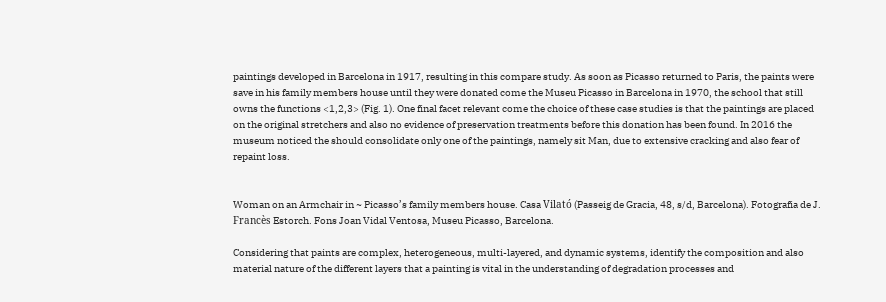paintings developed in Barcelona in 1917, resulting in this compare study. As soon as Picasso returned to Paris, the paints were save in his family members house until they were donated come the Museu Picasso in Barcelona in 1970, the school that still owns the functions <1,2,3> (Fig. 1). One final facet relevant come the choice of these case studies is that the paintings are placed on the original stretchers and also no evidence of preservation treatments before this donation has been found. In 2016 the museum noticed the should consolidate only one of the paintings, namely sit Man, due to extensive cracking and also fear of repaint loss.


Woman on an Armchair in ~ Picasso’s family members house. Casa Vilató (Passeig de Gracia, 48, s/d, Barcelona). Fotografia de J. Francès Estorch. Fons Joan Vidal Ventosa, Museu Picasso, Barcelona.

Considering that paints are complex, heterogeneous, multi-layered, and dynamic systems, identify the composition and also material nature of the different layers that a painting is vital in the understanding of degradation processes and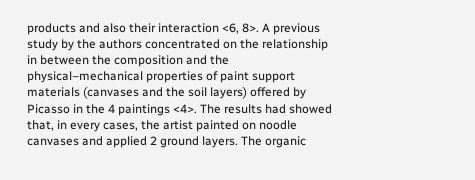products and also their interaction <6, 8>. A previous study by the authors concentrated on the relationship in between the composition and the physical–mechanical properties of paint support materials (canvases and the soil layers) offered by Picasso in the 4 paintings <4>. The results had showed that, in every cases, the artist painted on noodle canvases and applied 2 ground layers. The organic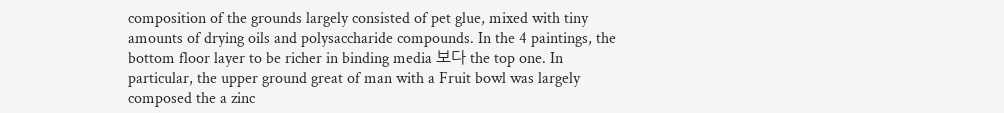composition of the grounds largely consisted of pet glue, mixed with tiny amounts of drying oils and polysaccharide compounds. In the 4 paintings, the bottom floor layer to be richer in binding media 보다 the top one. In particular, the upper ground great of man with a Fruit bowl was largely composed the a zinc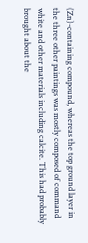(Zn)-containing compound, whereas the top ground layer in the three other paintings was mostly composed of command white and other materials including calcite. This had probably brought about the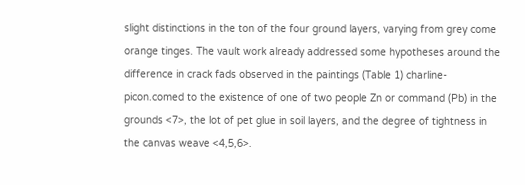slight distinctions in the ton of the four ground layers, varying from grey come orange tinges. The vault work already addressed some hypotheses around the difference in crack fads observed in the paintings (Table 1) charline-picon.comed to the existence of one of two people Zn or command (Pb) in the grounds <7>, the lot of pet glue in soil layers, and the degree of tightness in the canvas weave <4,5,6>.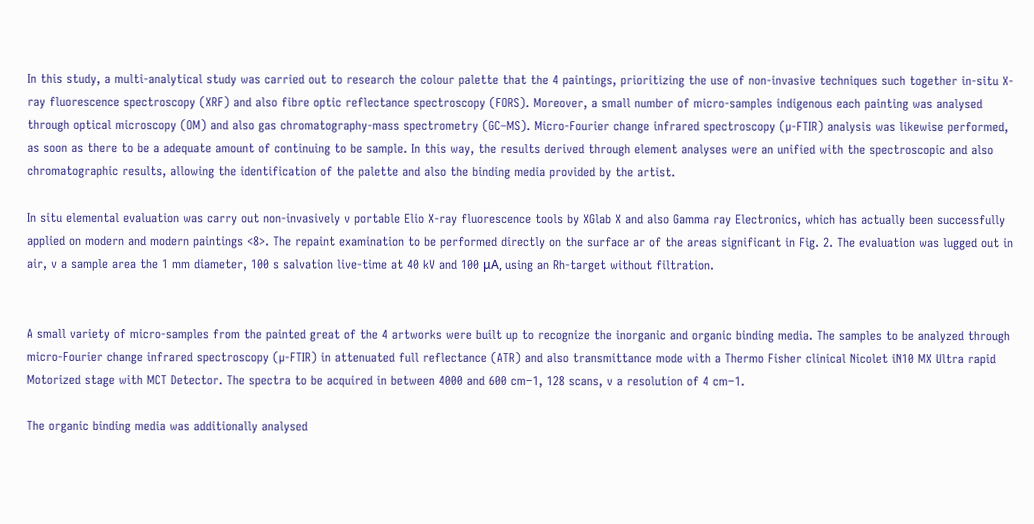In this study, a multi-analytical study was carried out to research the colour palette that the 4 paintings, prioritizing the use of non-invasive techniques such together in-situ X-ray fluorescence spectroscopy (XRF) and also fibre optic reflectance spectroscopy (FORS). Moreover, a small number of micro-samples indigenous each painting was analysed through optical microscopy (OM) and also gas chromatography-mass spectrometry (GC–MS). Micro-Fourier change infrared spectroscopy (µ-FTIR) analysis was likewise performed, as soon as there to be a adequate amount of continuing to be sample. In this way, the results derived through element analyses were an unified with the spectroscopic and also chromatographic results, allowing the identification of the palette and also the binding media provided by the artist.

In situ elemental evaluation was carry out non-invasively v portable Elio X-ray fluorescence tools by XGlab X and also Gamma ray Electronics, which has actually been successfully applied on modern and modern paintings <8>. The repaint examination to be performed directly on the surface ar of the areas significant in Fig. 2. The evaluation was lugged out in air, v a sample area the 1 mm diameter, 100 s salvation live-time at 40 kV and 100 μA, using an Rh-target without filtration.


A small variety of micro-samples from the painted great of the 4 artworks were built up to recognize the inorganic and organic binding media. The samples to be analyzed through micro-Fourier change infrared spectroscopy (µ-FTIR) in attenuated full reflectance (ATR) and also transmittance mode with a Thermo Fisher clinical Nicolet iN10 MX Ultra rapid Motorized stage with MCT Detector. The spectra to be acquired in between 4000 and 600 cm−1, 128 scans, v a resolution of 4 cm−1.

The organic binding media was additionally analysed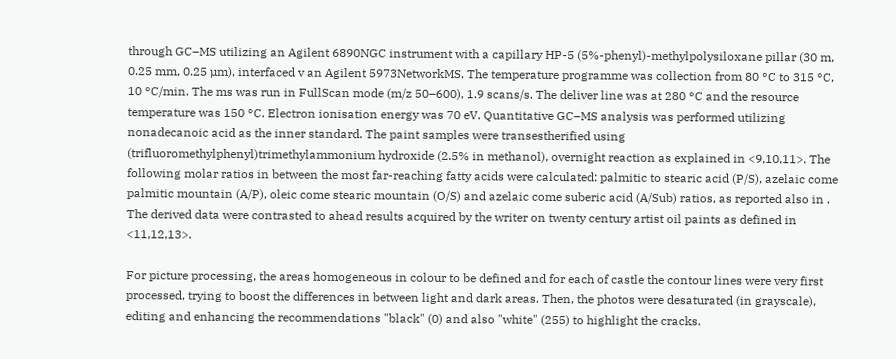through GC–MS utilizing an Agilent 6890NGC instrument with a capillary HP-5 (5%-phenyl)-methylpolysiloxane pillar (30 m, 0.25 mm, 0.25 µm), interfaced v an Agilent 5973NetworkMS. The temperature programme was collection from 80 °C to 315 °C, 10 °C/min. The ms was run in FullScan mode (m/z 50–600), 1.9 scans/s. The deliver line was at 280 °C and the resource temperature was 150 °C. Electron ionisation energy was 70 eV. Quantitative GC–MS analysis was performed utilizing nonadecanoic acid as the inner standard. The paint samples were transestherified using (trifluoromethylphenyl)trimethylammonium hydroxide (2.5% in methanol), overnight reaction as explained in <9,10,11>. The following molar ratios in between the most far-reaching fatty acids were calculated: palmitic to stearic acid (P/S), azelaic come palmitic mountain (A/P), oleic come stearic mountain (O/S) and azelaic come suberic acid (A/Sub) ratios, as reported also in . The derived data were contrasted to ahead results acquired by the writer on twenty century artist oil paints as defined in <11,12,13>.

For picture processing, the areas homogeneous in colour to be defined and for each of castle the contour lines were very first processed, trying to boost the differences in between light and dark areas. Then, the photos were desaturated (in grayscale), editing and enhancing the recommendations "black" (0) and also "white" (255) to highlight the cracks.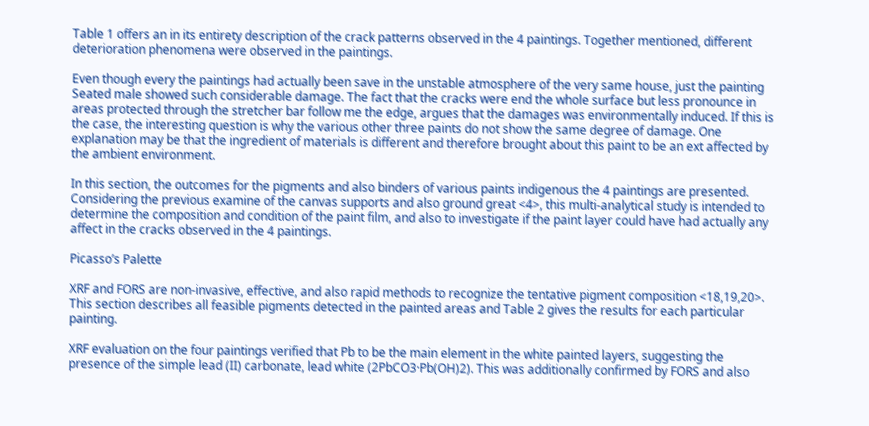Table 1 offers an in its entirety description of the crack patterns observed in the 4 paintings. Together mentioned, different deterioration phenomena were observed in the paintings.

Even though every the paintings had actually been save in the unstable atmosphere of the very same house, just the painting Seated male showed such considerable damage. The fact that the cracks were end the whole surface but less pronounce in areas protected through the stretcher bar follow me the edge, argues that the damages was environmentally induced. If this is the case, the interesting question is why the various other three paints do not show the same degree of damage. One explanation may be that the ingredient of materials is different and therefore brought about this paint to be an ext affected by the ambient environment.

In this section, the outcomes for the pigments and also binders of various paints indigenous the 4 paintings are presented. Considering the previous examine of the canvas supports and also ground great <4>, this multi-analytical study is intended to determine the composition and condition of the paint film, and also to investigate if the paint layer could have had actually any affect in the cracks observed in the 4 paintings.

Picasso’s Palette

XRF and FORS are non-invasive, effective, and also rapid methods to recognize the tentative pigment composition <18,19,20>. This section describes all feasible pigments detected in the painted areas and Table 2 gives the results for each particular painting.

XRF evaluation on the four paintings verified that Pb to be the main element in the white painted layers, suggesting the presence of the simple lead (II) carbonate, lead white (2PbCO3·Pb(OH)2). This was additionally confirmed by FORS and also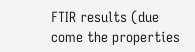FTIR results (due come the properties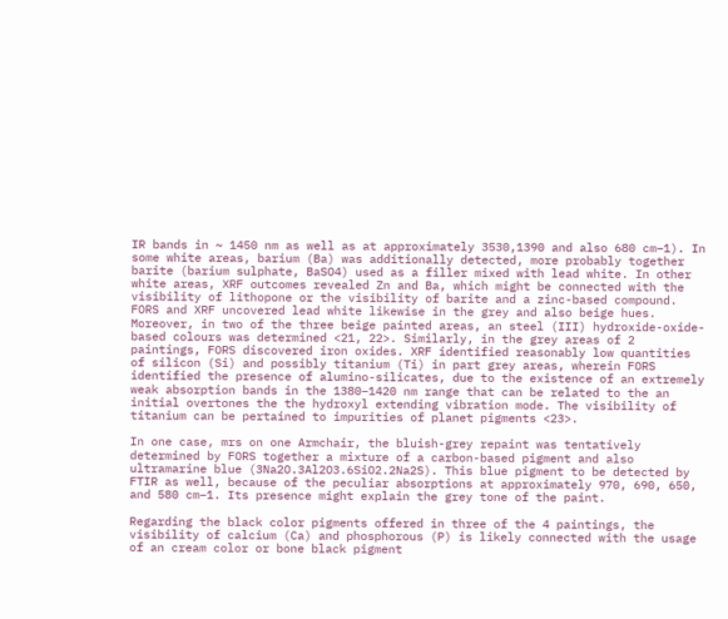IR bands in ~ 1450 nm as well as at approximately 3530,1390 and also 680 cm−1). In some white areas, barium (Ba) was additionally detected, more probably together barite (barium sulphate, BaSO4) used as a filler mixed with lead white. In other white areas, XRF outcomes revealed Zn and Ba, which might be connected with the visibility of lithopone or the visibility of barite and a zinc-based compound. FORS and XRF uncovered lead white likewise in the grey and also beige hues. Moreover, in two of the three beige painted areas, an steel (III) hydroxide-oxide-based colours was determined <21, 22>. Similarly, in the grey areas of 2 paintings, FORS discovered iron oxides. XRF identified reasonably low quantities of silicon (Si) and possibly titanium (Ti) in part grey areas, wherein FORS identified the presence of alumino-silicates, due to the existence of an extremely weak absorption bands in the 1380–1420 nm range that can be related to the an initial overtones the the hydroxyl extending vibration mode. The visibility of titanium can be pertained to impurities of planet pigments <23>.

In one case, mrs on one Armchair, the bluish-grey repaint was tentatively determined by FORS together a mixture of a carbon-based pigment and also ultramarine blue (3Na2O.3Al2O3.6SiO2.2Na2S). This blue pigment to be detected by FTIR as well, because of the peculiar absorptions at approximately 970, 690, 650, and 580 cm−1. Its presence might explain the grey tone of the paint.

Regarding the black color pigments offered in three of the 4 paintings, the visibility of calcium (Ca) and phosphorous (P) is likely connected with the usage of an cream color or bone black pigment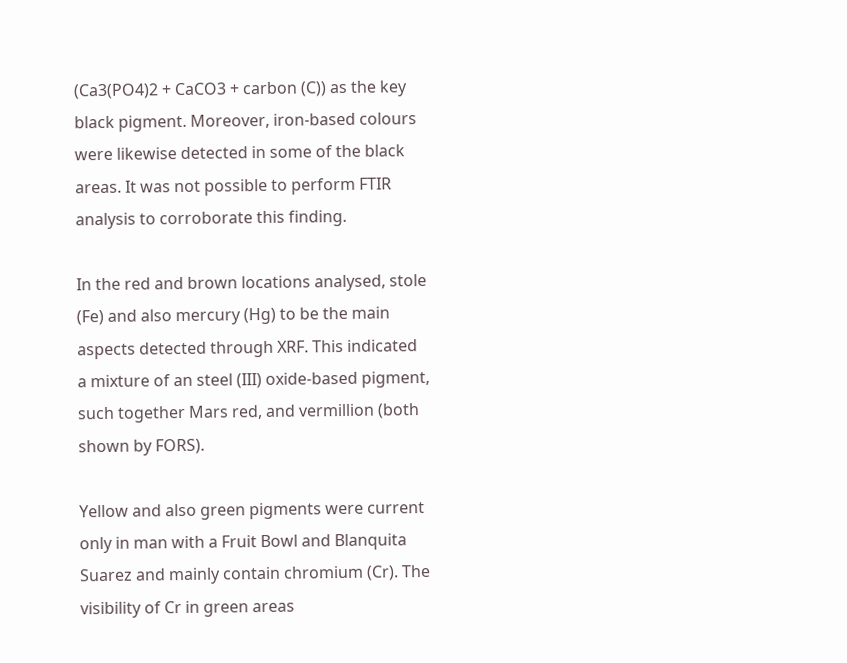(Ca3(PO4)2 + CaCO3 + carbon (C)) as the key black pigment. Moreover, iron-based colours were likewise detected in some of the black areas. It was not possible to perform FTIR analysis to corroborate this finding.

In the red and brown locations analysed, stole (Fe) and also mercury (Hg) to be the main aspects detected through XRF. This indicated a mixture of an steel (III) oxide-based pigment, such together Mars red, and vermillion (both shown by FORS).

Yellow and also green pigments were current only in man with a Fruit Bowl and Blanquita Suarez and mainly contain chromium (Cr). The visibility of Cr in green areas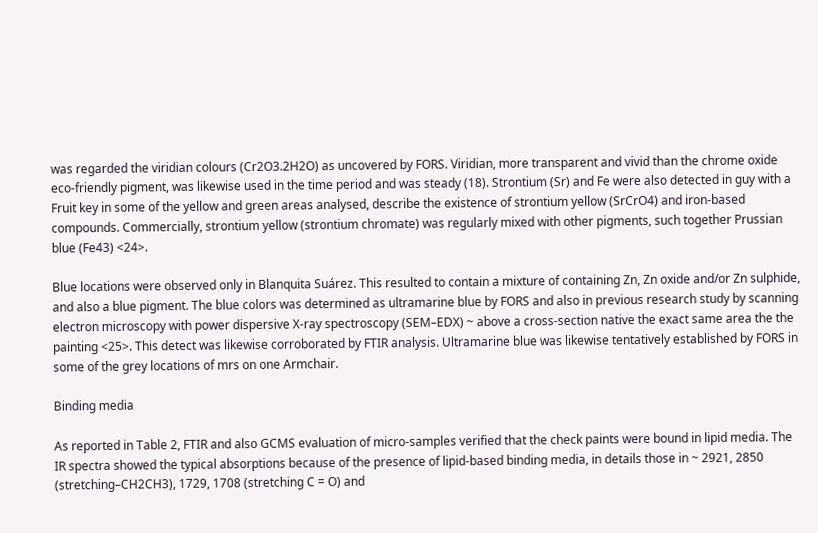was regarded the viridian colours (Cr2O3.2H2O) as uncovered by FORS. Viridian, more transparent and vivid than the chrome oxide eco-friendly pigment, was likewise used in the time period and was steady (18). Strontium (Sr) and Fe were also detected in guy with a Fruit key in some of the yellow and green areas analysed, describe the existence of strontium yellow (SrCrO4) and iron-based compounds. Commercially, strontium yellow (strontium chromate) was regularly mixed with other pigments, such together Prussian blue (Fe43) <24>.

Blue locations were observed only in Blanquita Suárez. This resulted to contain a mixture of containing Zn, Zn oxide and/or Zn sulphide, and also a blue pigment. The blue colors was determined as ultramarine blue by FORS and also in previous research study by scanning electron microscopy with power dispersive X-ray spectroscopy (SEM–EDX) ~ above a cross-section native the exact same area the the painting <25>. This detect was likewise corroborated by FTIR analysis. Ultramarine blue was likewise tentatively established by FORS in some of the grey locations of mrs on one Armchair.

Binding media

As reported in Table 2, FTIR and also GCMS evaluation of micro-samples verified that the check paints were bound in lipid media. The IR spectra showed the typical absorptions because of the presence of lipid-based binding media, in details those in ~ 2921, 2850 (stretching–CH2CH3), 1729, 1708 (stretching C = O) and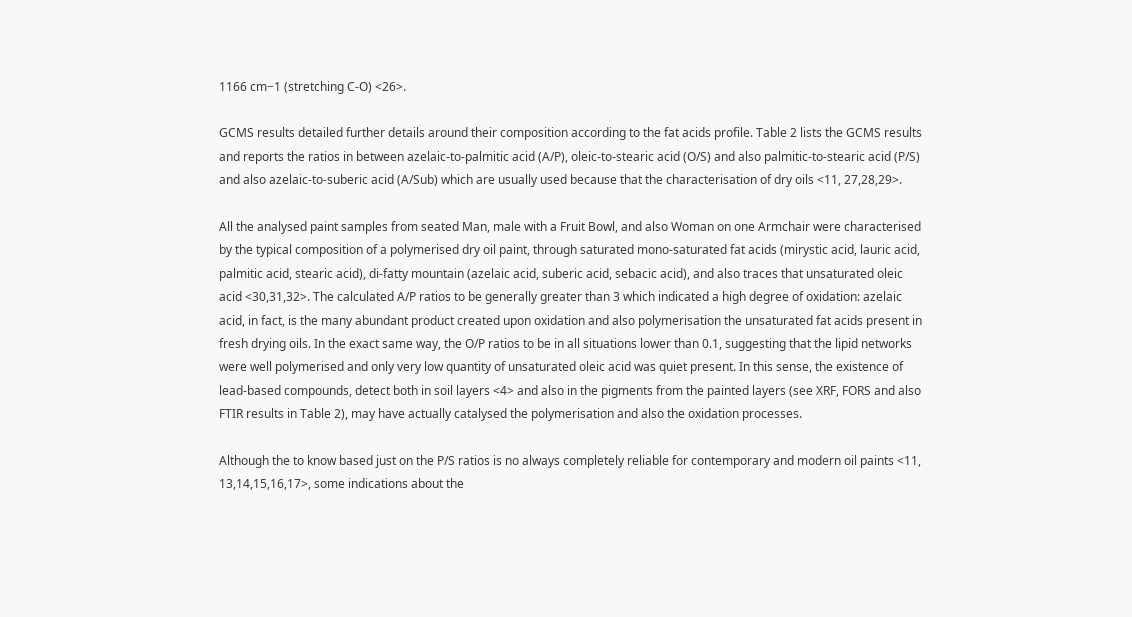1166 cm−1 (stretching C-O) <26>.

GCMS results detailed further details around their composition according to the fat acids profile. Table 2 lists the GCMS results and reports the ratios in between azelaic-to-palmitic acid (A/P), oleic-to-stearic acid (O/S) and also palmitic-to-stearic acid (P/S) and also azelaic-to-suberic acid (A/Sub) which are usually used because that the characterisation of dry oils <11, 27,28,29>.

All the analysed paint samples from seated Man, male with a Fruit Bowl, and also Woman on one Armchair were characterised by the typical composition of a polymerised dry oil paint, through saturated mono-saturated fat acids (mirystic acid, lauric acid, palmitic acid, stearic acid), di-fatty mountain (azelaic acid, suberic acid, sebacic acid), and also traces that unsaturated oleic acid <30,31,32>. The calculated A/P ratios to be generally greater than 3 which indicated a high degree of oxidation: azelaic acid, in fact, is the many abundant product created upon oxidation and also polymerisation the unsaturated fat acids present in fresh drying oils. In the exact same way, the O/P ratios to be in all situations lower than 0.1, suggesting that the lipid networks were well polymerised and only very low quantity of unsaturated oleic acid was quiet present. In this sense, the existence of lead-based compounds, detect both in soil layers <4> and also in the pigments from the painted layers (see XRF, FORS and also FTIR results in Table 2), may have actually catalysed the polymerisation and also the oxidation processes.

Although the to know based just on the P/S ratios is no always completely reliable for contemporary and modern oil paints <11, 13,14,15,16,17>, some indications about the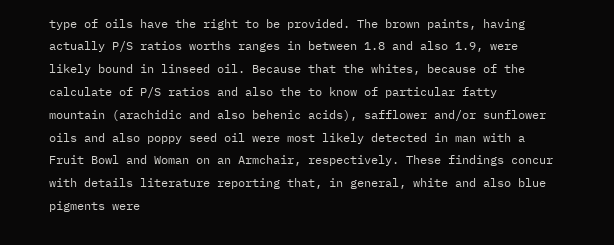type of oils have the right to be provided. The brown paints, having actually P/S ratios worths ranges in between 1.8 and also 1.9, were likely bound in linseed oil. Because that the whites, because of the calculate of P/S ratios and also the to know of particular fatty mountain (arachidic and also behenic acids), safflower and/or sunflower oils and also poppy seed oil were most likely detected in man with a Fruit Bowl and Woman on an Armchair, respectively. These findings concur with details literature reporting that, in general, white and also blue pigments were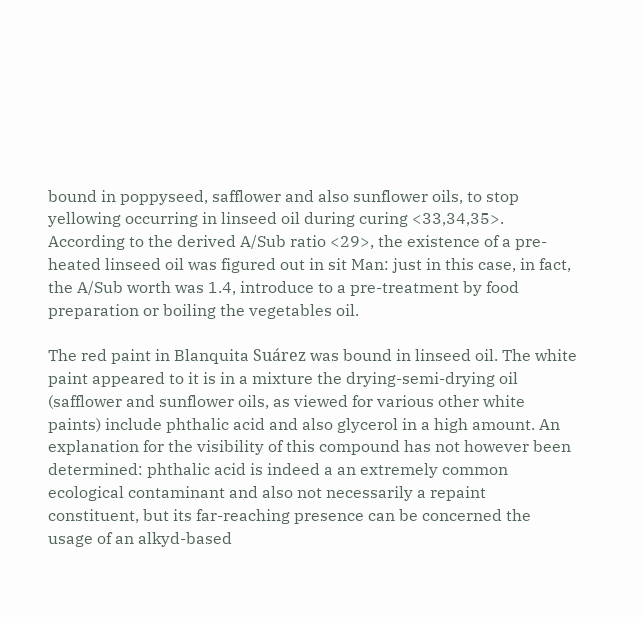bound in poppyseed, safflower and also sunflower oils, to stop yellowing occurring in linseed oil during curing <33,34,35>. According to the derived A/Sub ratio <29>, the existence of a pre-heated linseed oil was figured out in sit Man: just in this case, in fact, the A/Sub worth was 1.4, introduce to a pre-treatment by food preparation or boiling the vegetables oil.

The red paint in Blanquita Suárez was bound in linseed oil. The white paint appeared to it is in a mixture the drying-semi-drying oil (safflower and sunflower oils, as viewed for various other white paints) include phthalic acid and also glycerol in a high amount. An explanation for the visibility of this compound has not however been determined: phthalic acid is indeed a an extremely common ecological contaminant and also not necessarily a repaint constituent, but its far-reaching presence can be concerned the usage of an alkyd-based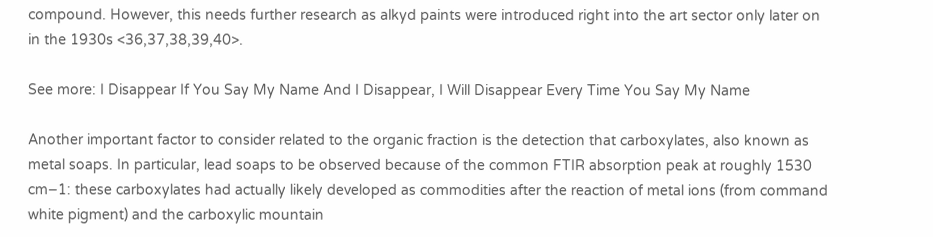compound. However, this needs further research as alkyd paints were introduced right into the art sector only later on in the 1930s <36,37,38,39,40>.

See more: I Disappear If You Say My Name And I Disappear, I Will Disappear Every Time You Say My Name

Another important factor to consider related to the organic fraction is the detection that carboxylates, also known as metal soaps. In particular, lead soaps to be observed because of the common FTIR absorption peak at roughly 1530 cm−1: these carboxylates had actually likely developed as commodities after the reaction of metal ions (from command white pigment) and the carboxylic mountain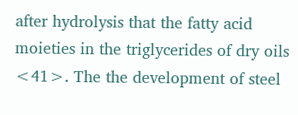after hydrolysis that the fatty acid moieties in the triglycerides of dry oils <41>. The the development of steel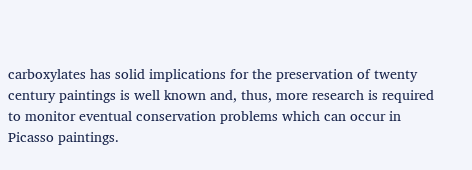carboxylates has solid implications for the preservation of twenty century paintings is well known and, thus, more research is required to monitor eventual conservation problems which can occur in Picasso paintings.